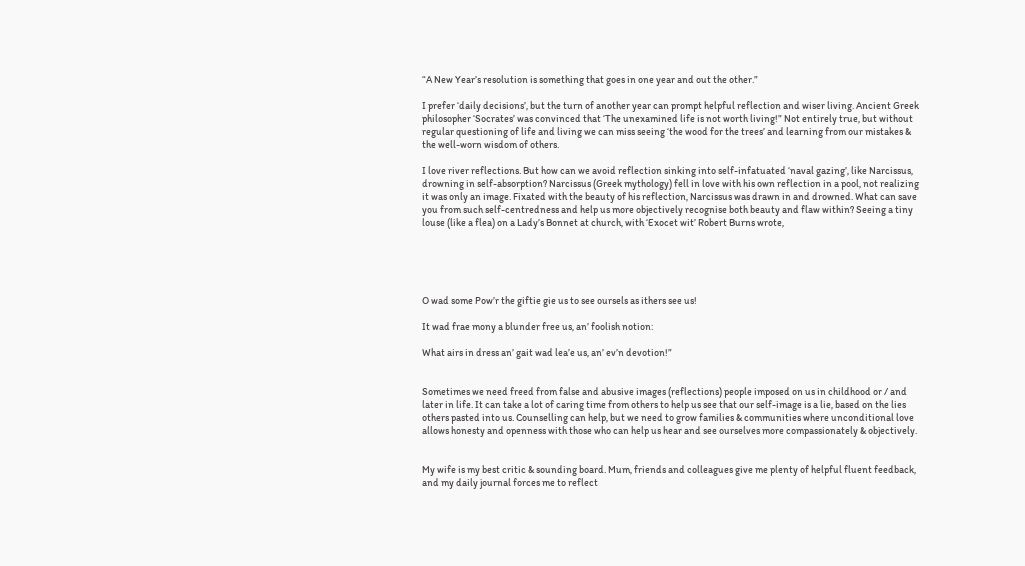“A New Year’s resolution is something that goes in one year and out the other.”

I prefer ‘daily decisions’, but the turn of another year can prompt helpful reflection and wiser living. Ancient Greek philosopher ‘Socrates’ was convinced that ‘The unexamined life is not worth living!” Not entirely true, but without regular questioning of life and living we can miss seeing ‘the wood for the trees’ and learning from our mistakes & the well-worn wisdom of others.

I love river reflections. But how can we avoid reflection sinking into self-infatuated ‘naval gazing’, like Narcissus, drowning in self-absorption? Narcissus (Greek mythology) fell in love with his own reflection in a pool, not realizing it was only an image. Fixated with the beauty of his reflection, Narcissus was drawn in and drowned. What can save you from such self-centredness and help us more objectively recognise both beauty and flaw within? Seeing a tiny louse (like a flea) on a Lady’s Bonnet at church, with ‘Exocet wit’ Robert Burns wrote,





O wad some Pow’r the giftie gie us to see oursels as ithers see us!

It wad frae mony a blunder free us, an’ foolish notion:

What airs in dress an’ gait wad lea’e us, an’ ev’n devotion!”


Sometimes we need freed from false and abusive images (reflections) people imposed on us in childhood or / and later in life. It can take a lot of caring time from others to help us see that our self-image is a lie, based on the lies others pasted into us. Counselling can help, but we need to grow families & communities where unconditional love allows honesty and openness with those who can help us hear and see ourselves more compassionately & objectively.


My wife is my best critic & sounding board. Mum, friends and colleagues give me plenty of helpful fluent feedback, and my daily journal forces me to reflect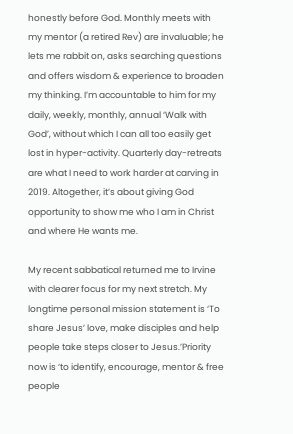honestly before God. Monthly meets with my mentor (a retired Rev) are invaluable; he lets me rabbit on, asks searching questions and offers wisdom & experience to broaden my thinking. I’m accountable to him for my daily, weekly, monthly, annual ‘Walk with God’, without which I can all too easily get lost in hyper-activity. Quarterly day-retreats are what I need to work harder at carving in 2019. Altogether, it’s about giving God opportunity to show me who I am in Christ and where He wants me.

My recent sabbatical returned me to Irvine with clearer focus for my next stretch. My longtime personal mission statement is ‘To share Jesus’ love, make disciples and help people take steps closer to Jesus.’Priority now is ‘to identify, encourage, mentor & free people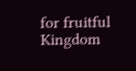for fruitful Kingdom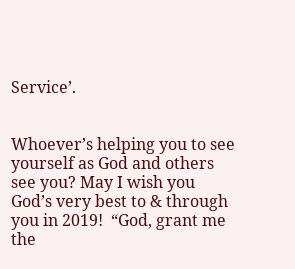Service’.


Whoever’s helping you to see yourself as God and others see you? May I wish you God’s very best to & through you in 2019!  “God, grant me the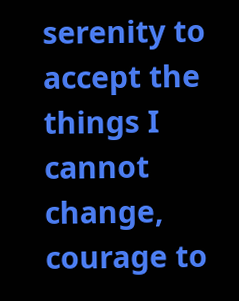serenity to accept the things I cannot change,
courage to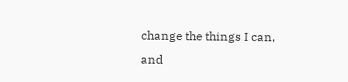change the things I can,
and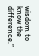wisdom to know the difference.”